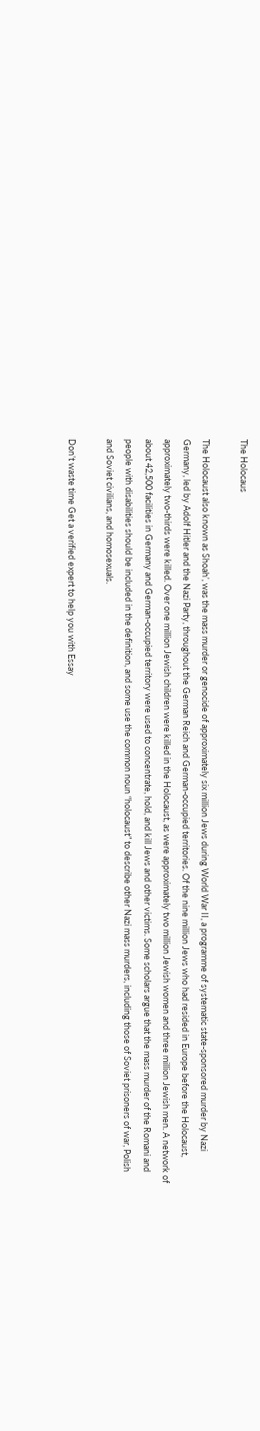The Holocaus

The Holocaust also known as Shoah’, was the mass murder or genocide of approximately six million Jews during World War II, a programme of systematic state-sponsored murder by Nazi Germany, led by Adolf Hitler and the Nazi Party, throughout the German Reich and German-occupied territories. Of the nine million Jews who had resided in Europe before the Holocaust, approximately two-thirds were killed. Over one million Jewish children were killed in the Holocaust, as were approximately two million Jewish women and three million Jewish men. A network of about 42,500 facilities in Germany and German-occupied territory were used to concentrate, hold, and kill Jews and other victims. Some scholars argue that the mass murder of the Romani and people with disabilities should be included in the definition, and some use the common noun “holocaust” to describe other Nazi mass murders, including those of Soviet prisoners of war, Polish and Soviet civilians, and homosexuals.

Don’t waste time Get a verified expert to help you with Essay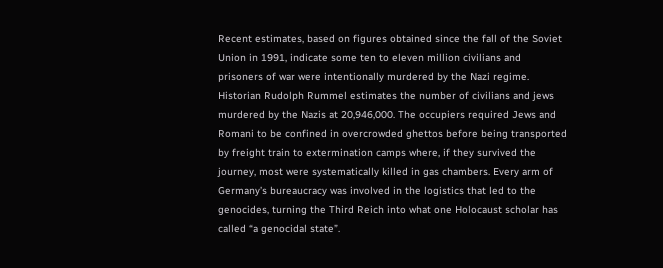Recent estimates, based on figures obtained since the fall of the Soviet Union in 1991, indicate some ten to eleven million civilians and prisoners of war were intentionally murdered by the Nazi regime. Historian Rudolph Rummel estimates the number of civilians and jews murdered by the Nazis at 20,946,000. The occupiers required Jews and Romani to be confined in overcrowded ghettos before being transported by freight train to extermination camps where, if they survived the journey, most were systematically killed in gas chambers. Every arm of Germany’s bureaucracy was involved in the logistics that led to the genocides, turning the Third Reich into what one Holocaust scholar has called “a genocidal state”.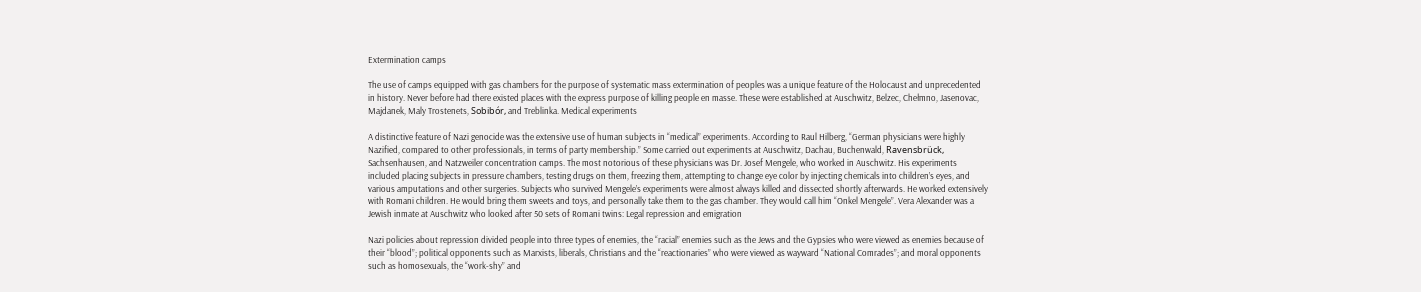Extermination camps

The use of camps equipped with gas chambers for the purpose of systematic mass extermination of peoples was a unique feature of the Holocaust and unprecedented in history. Never before had there existed places with the express purpose of killing people en masse. These were established at Auschwitz, Belzec, Chełmno, Jasenovac, Majdanek, Maly Trostenets, Sobibór, and Treblinka. Medical experiments

A distinctive feature of Nazi genocide was the extensive use of human subjects in “medical” experiments. According to Raul Hilberg, “German physicians were highly Nazified, compared to other professionals, in terms of party membership.” Some carried out experiments at Auschwitz, Dachau, Buchenwald, Ravensbrück, Sachsenhausen, and Natzweiler concentration camps. The most notorious of these physicians was Dr. Josef Mengele, who worked in Auschwitz. His experiments included placing subjects in pressure chambers, testing drugs on them, freezing them, attempting to change eye color by injecting chemicals into children’s eyes, and various amputations and other surgeries. Subjects who survived Mengele’s experiments were almost always killed and dissected shortly afterwards. He worked extensively with Romani children. He would bring them sweets and toys, and personally take them to the gas chamber. They would call him “Onkel Mengele”. Vera Alexander was a Jewish inmate at Auschwitz who looked after 50 sets of Romani twins: Legal repression and emigration

Nazi policies about repression divided people into three types of enemies, the “racial” enemies such as the Jews and the Gypsies who were viewed as enemies because of their “blood”; political opponents such as Marxists, liberals, Christians and the “reactionaries” who were viewed as wayward “National Comrades”; and moral opponents such as homosexuals, the “work-shy” and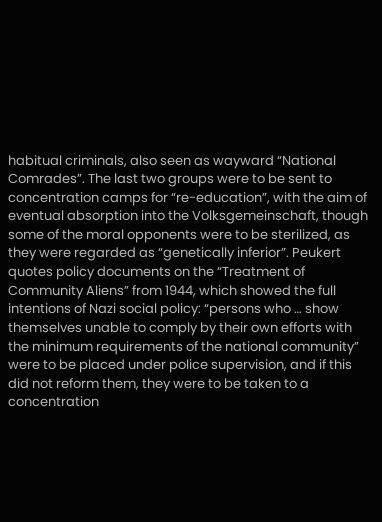habitual criminals, also seen as wayward “National Comrades”. The last two groups were to be sent to concentration camps for “re-education”, with the aim of eventual absorption into the Volksgemeinschaft, though some of the moral opponents were to be sterilized, as they were regarded as “genetically inferior”. Peukert quotes policy documents on the “Treatment of Community Aliens” from 1944, which showed the full intentions of Nazi social policy: “persons who … show themselves unable to comply by their own efforts with the minimum requirements of the national community” were to be placed under police supervision, and if this did not reform them, they were to be taken to a concentration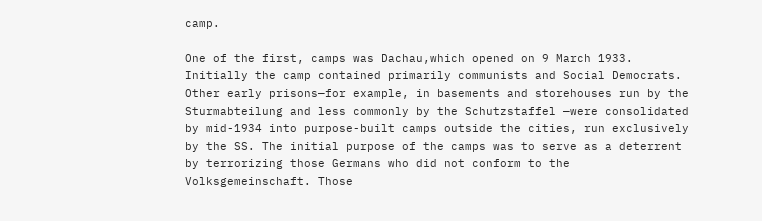camp.

One of the first, camps was Dachau,which opened on 9 March 1933. Initially the camp contained primarily communists and Social Democrats. Other early prisons—for example, in basements and storehouses run by the Sturmabteilung and less commonly by the Schutzstaffel —were consolidated by mid-1934 into purpose-built camps outside the cities, run exclusively by the SS. The initial purpose of the camps was to serve as a deterrent by terrorizing those Germans who did not conform to the Volksgemeinschaft. Those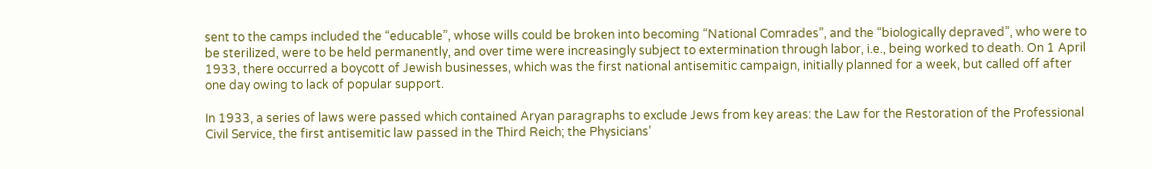sent to the camps included the “educable”, whose wills could be broken into becoming “National Comrades”, and the “biologically depraved”, who were to be sterilized, were to be held permanently, and over time were increasingly subject to extermination through labor, i.e., being worked to death. On 1 April 1933, there occurred a boycott of Jewish businesses, which was the first national antisemitic campaign, initially planned for a week, but called off after one day owing to lack of popular support.

In 1933, a series of laws were passed which contained Aryan paragraphs to exclude Jews from key areas: the Law for the Restoration of the Professional Civil Service, the first antisemitic law passed in the Third Reich; the Physicians’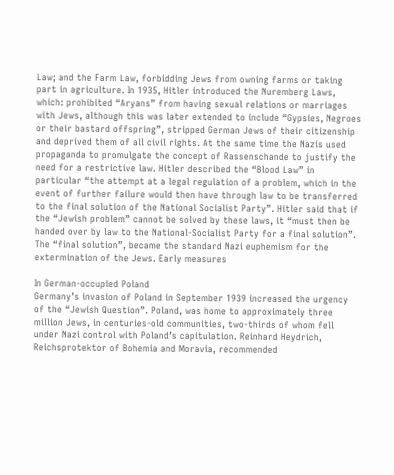Law; and the Farm Law, forbidding Jews from owning farms or taking part in agriculture. In 1935, Hitler introduced the Nuremberg Laws, which: prohibited “Aryans” from having sexual relations or marriages with Jews, although this was later extended to include “Gypsies, Negroes or their bastard offspring”, stripped German Jews of their citizenship and deprived them of all civil rights. At the same time the Nazis used propaganda to promulgate the concept of Rassenschande to justify the need for a restrictive law. Hitler described the “Blood Law” in particular “the attempt at a legal regulation of a problem, which in the event of further failure would then have through law to be transferred to the final solution of the National Socialist Party”. Hitler said that if the “Jewish problem” cannot be solved by these laws, it “must then be handed over by law to the National-Socialist Party for a final solution”. The “final solution”, became the standard Nazi euphemism for the extermination of the Jews. Early measures

In German-occupied Poland
Germany’s invasion of Poland in September 1939 increased the urgency of the “Jewish Question”. Poland, was home to approximately three million Jews, in centuries-old communities, two-thirds of whom fell under Nazi control with Poland’s capitulation. Reinhard Heydrich, Reichsprotektor of Bohemia and Moravia, recommended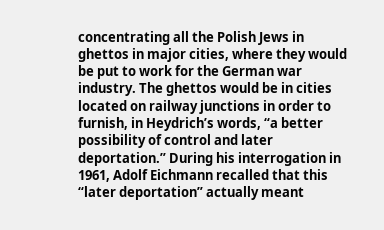concentrating all the Polish Jews in ghettos in major cities, where they would be put to work for the German war industry. The ghettos would be in cities located on railway junctions in order to furnish, in Heydrich’s words, “a better possibility of control and later deportation.” During his interrogation in 1961, Adolf Eichmann recalled that this “later deportation” actually meant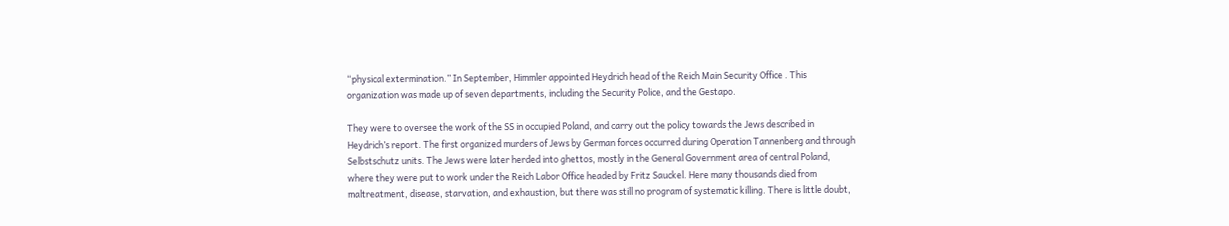“physical extermination.” In September, Himmler appointed Heydrich head of the Reich Main Security Office . This organization was made up of seven departments, including the Security Police, and the Gestapo.

They were to oversee the work of the SS in occupied Poland, and carry out the policy towards the Jews described in Heydrich’s report. The first organized murders of Jews by German forces occurred during Operation Tannenberg and through Selbstschutz units. The Jews were later herded into ghettos, mostly in the General Government area of central Poland, where they were put to work under the Reich Labor Office headed by Fritz Sauckel. Here many thousands died from maltreatment, disease, starvation, and exhaustion, but there was still no program of systematic killing. There is little doubt,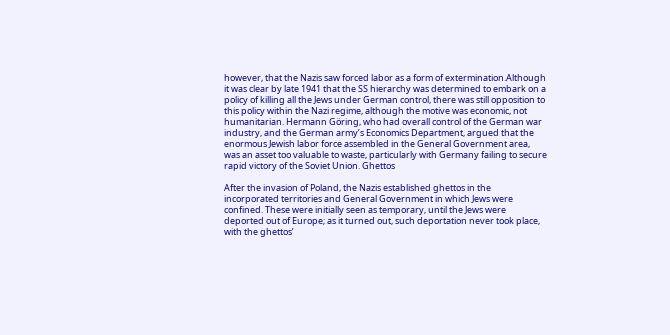however, that the Nazis saw forced labor as a form of extermination.Although it was clear by late 1941 that the SS hierarchy was determined to embark on a policy of killing all the Jews under German control, there was still opposition to this policy within the Nazi regime, although the motive was economic, not humanitarian. Hermann Göring, who had overall control of the German war industry, and the German army’s Economics Department, argued that the enormous Jewish labor force assembled in the General Government area, was an asset too valuable to waste, particularly with Germany failing to secure rapid victory of the Soviet Union. Ghettos

After the invasion of Poland, the Nazis established ghettos in the incorporated territories and General Government in which Jews were confined. These were initially seen as temporary, until the Jews were deported out of Europe; as it turned out, such deportation never took place, with the ghettos’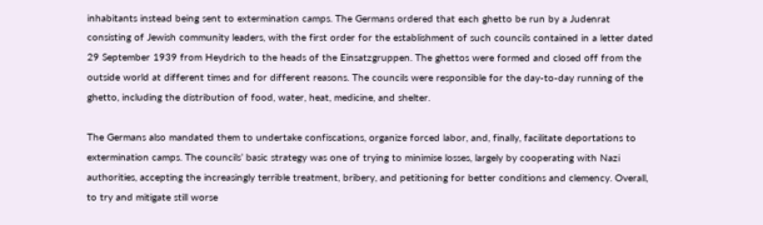inhabitants instead being sent to extermination camps. The Germans ordered that each ghetto be run by a Judenrat consisting of Jewish community leaders, with the first order for the establishment of such councils contained in a letter dated 29 September 1939 from Heydrich to the heads of the Einsatzgruppen. The ghettos were formed and closed off from the outside world at different times and for different reasons. The councils were responsible for the day-to-day running of the ghetto, including the distribution of food, water, heat, medicine, and shelter.

The Germans also mandated them to undertake confiscations, organize forced labor, and, finally, facilitate deportations to extermination camps. The councils’ basic strategy was one of trying to minimise losses, largely by cooperating with Nazi authorities, accepting the increasingly terrible treatment, bribery, and petitioning for better conditions and clemency. Overall, to try and mitigate still worse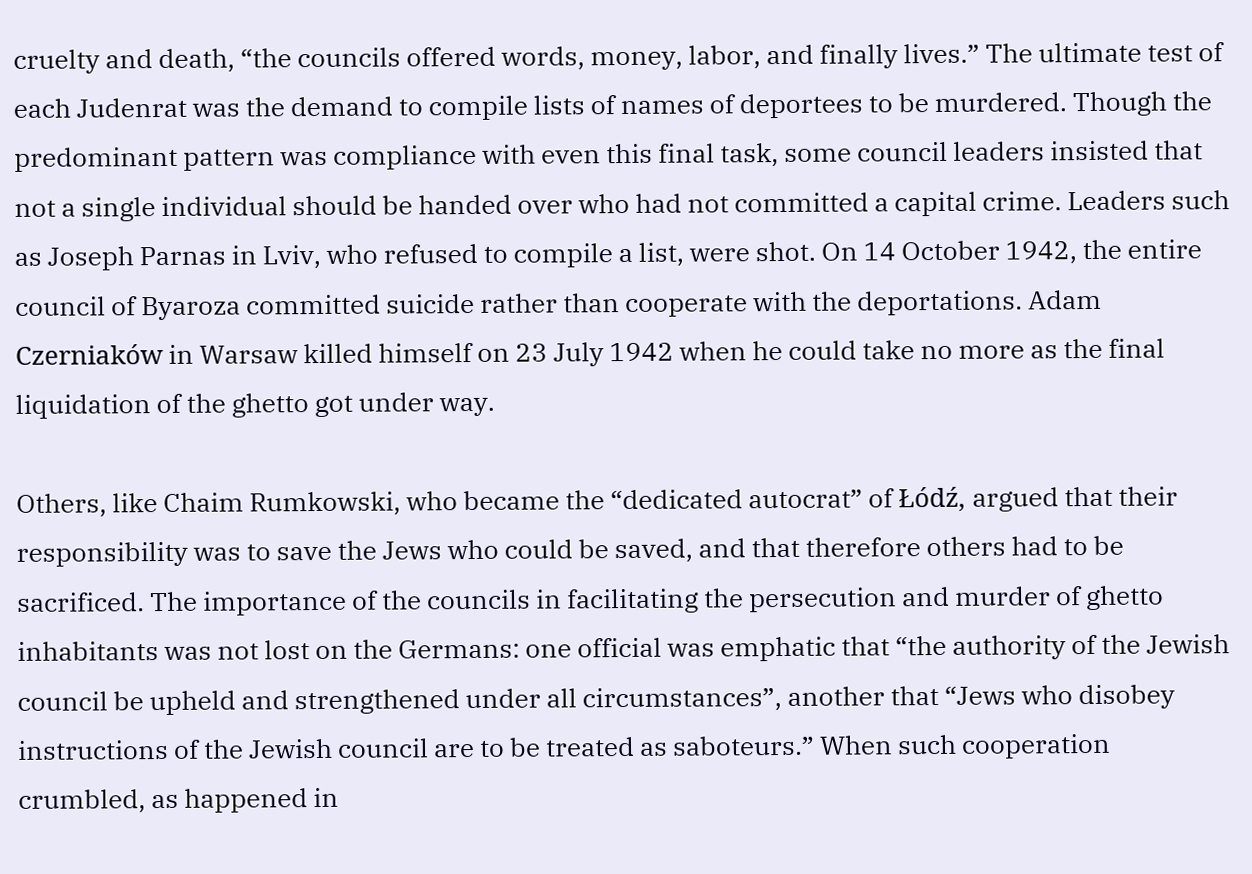cruelty and death, “the councils offered words, money, labor, and finally lives.” The ultimate test of each Judenrat was the demand to compile lists of names of deportees to be murdered. Though the predominant pattern was compliance with even this final task, some council leaders insisted that not a single individual should be handed over who had not committed a capital crime. Leaders such as Joseph Parnas in Lviv, who refused to compile a list, were shot. On 14 October 1942, the entire council of Byaroza committed suicide rather than cooperate with the deportations. Adam Czerniaków in Warsaw killed himself on 23 July 1942 when he could take no more as the final liquidation of the ghetto got under way.

Others, like Chaim Rumkowski, who became the “dedicated autocrat” of Łódź, argued that their responsibility was to save the Jews who could be saved, and that therefore others had to be sacrificed. The importance of the councils in facilitating the persecution and murder of ghetto inhabitants was not lost on the Germans: one official was emphatic that “the authority of the Jewish council be upheld and strengthened under all circumstances”, another that “Jews who disobey instructions of the Jewish council are to be treated as saboteurs.” When such cooperation crumbled, as happened in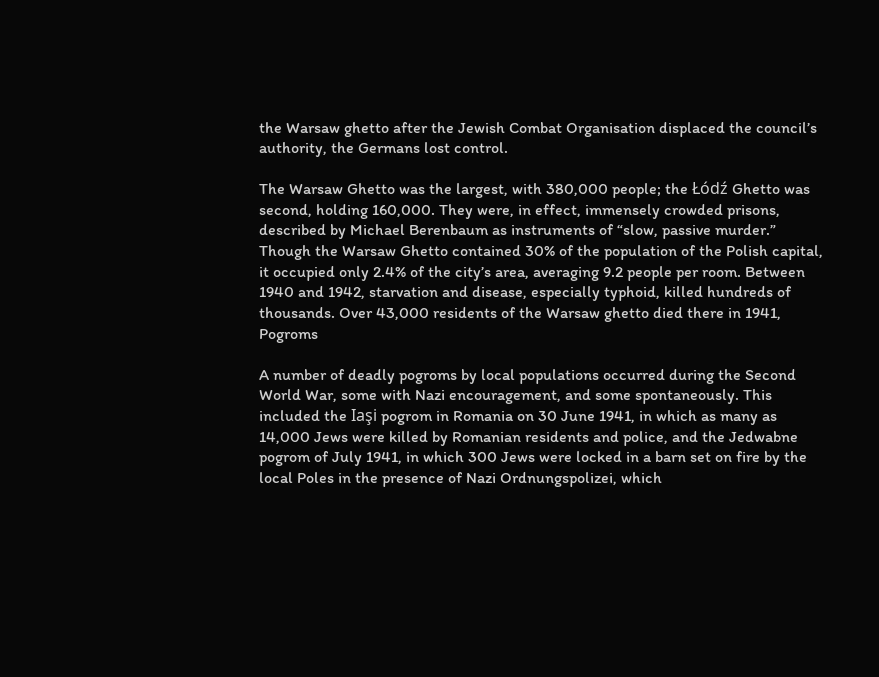the Warsaw ghetto after the Jewish Combat Organisation displaced the council’s authority, the Germans lost control.

The Warsaw Ghetto was the largest, with 380,000 people; the Łódź Ghetto was second, holding 160,000. They were, in effect, immensely crowded prisons, described by Michael Berenbaum as instruments of “slow, passive murder.” Though the Warsaw Ghetto contained 30% of the population of the Polish capital, it occupied only 2.4% of the city’s area, averaging 9.2 people per room. Between 1940 and 1942, starvation and disease, especially typhoid, killed hundreds of thousands. Over 43,000 residents of the Warsaw ghetto died there in 1941, Pogroms

A number of deadly pogroms by local populations occurred during the Second World War, some with Nazi encouragement, and some spontaneously. This included the Iaşi pogrom in Romania on 30 June 1941, in which as many as
14,000 Jews were killed by Romanian residents and police, and the Jedwabne pogrom of July 1941, in which 300 Jews were locked in a barn set on fire by the local Poles in the presence of Nazi Ordnungspolizei, which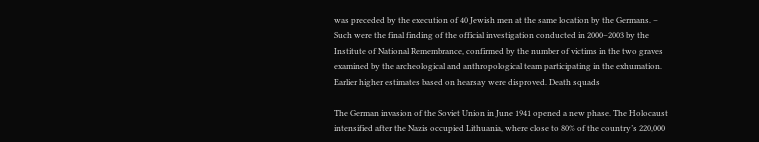was preceded by the execution of 40 Jewish men at the same location by the Germans. – Such were the final finding of the official investigation conducted in 2000–2003 by the Institute of National Remembrance, confirmed by the number of victims in the two graves examined by the archeological and anthropological team participating in the exhumation. Earlier higher estimates based on hearsay were disproved. Death squads

The German invasion of the Soviet Union in June 1941 opened a new phase. The Holocaust intensified after the Nazis occupied Lithuania, where close to 80% of the country’s 220,000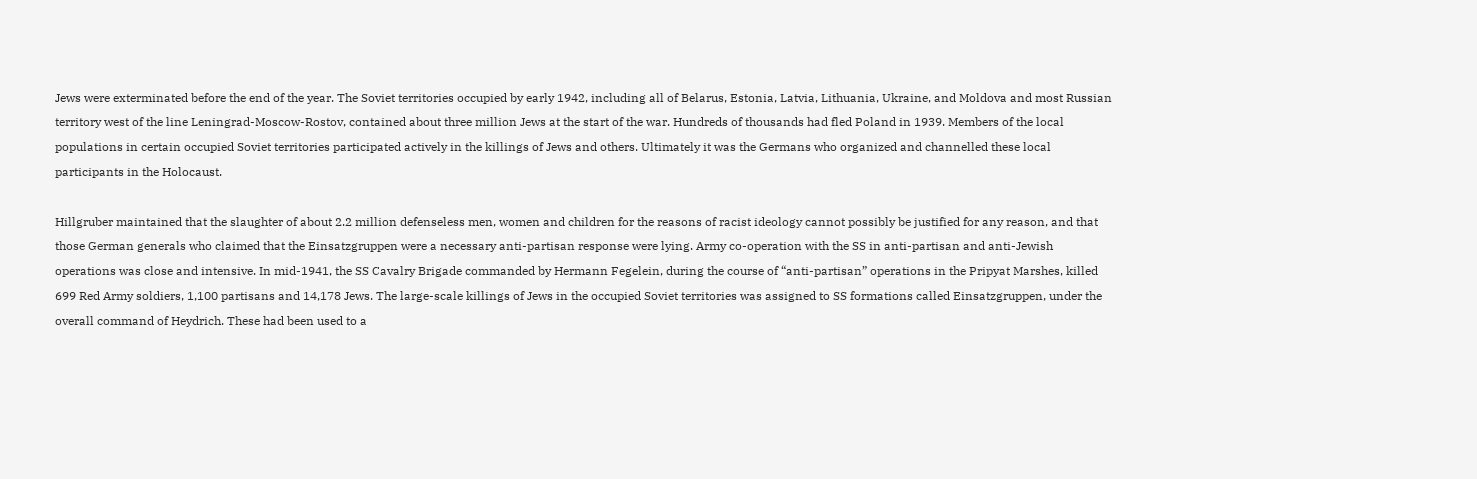Jews were exterminated before the end of the year. The Soviet territories occupied by early 1942, including all of Belarus, Estonia, Latvia, Lithuania, Ukraine, and Moldova and most Russian territory west of the line Leningrad-Moscow-Rostov, contained about three million Jews at the start of the war. Hundreds of thousands had fled Poland in 1939. Members of the local populations in certain occupied Soviet territories participated actively in the killings of Jews and others. Ultimately it was the Germans who organized and channelled these local participants in the Holocaust.

Hillgruber maintained that the slaughter of about 2.2 million defenseless men, women and children for the reasons of racist ideology cannot possibly be justified for any reason, and that those German generals who claimed that the Einsatzgruppen were a necessary anti-partisan response were lying. Army co-operation with the SS in anti-partisan and anti-Jewish operations was close and intensive. In mid-1941, the SS Cavalry Brigade commanded by Hermann Fegelein, during the course of “anti-partisan” operations in the Pripyat Marshes, killed 699 Red Army soldiers, 1,100 partisans and 14,178 Jews. The large-scale killings of Jews in the occupied Soviet territories was assigned to SS formations called Einsatzgruppen, under the overall command of Heydrich. These had been used to a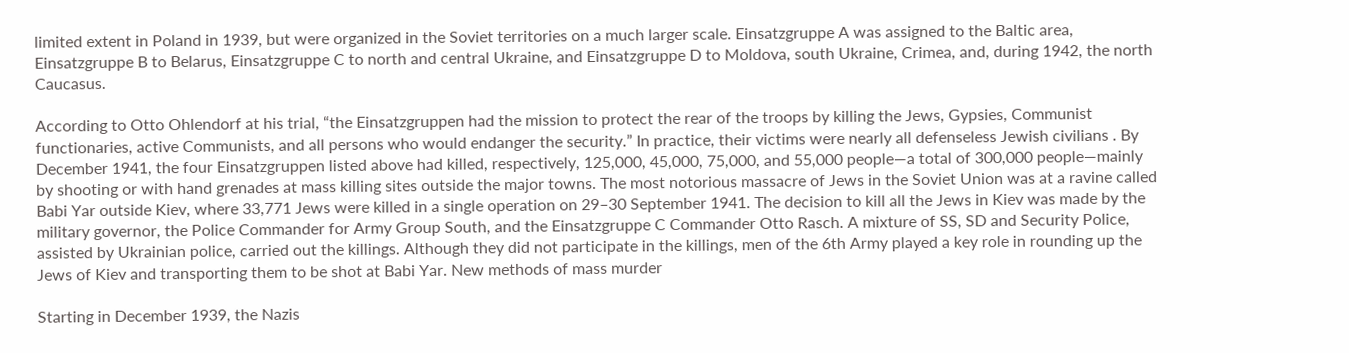limited extent in Poland in 1939, but were organized in the Soviet territories on a much larger scale. Einsatzgruppe A was assigned to the Baltic area, Einsatzgruppe B to Belarus, Einsatzgruppe C to north and central Ukraine, and Einsatzgruppe D to Moldova, south Ukraine, Crimea, and, during 1942, the north Caucasus.

According to Otto Ohlendorf at his trial, “the Einsatzgruppen had the mission to protect the rear of the troops by killing the Jews, Gypsies, Communist functionaries, active Communists, and all persons who would endanger the security.” In practice, their victims were nearly all defenseless Jewish civilians . By December 1941, the four Einsatzgruppen listed above had killed, respectively, 125,000, 45,000, 75,000, and 55,000 people—a total of 300,000 people—mainly by shooting or with hand grenades at mass killing sites outside the major towns. The most notorious massacre of Jews in the Soviet Union was at a ravine called Babi Yar outside Kiev, where 33,771 Jews were killed in a single operation on 29–30 September 1941. The decision to kill all the Jews in Kiev was made by the military governor, the Police Commander for Army Group South, and the Einsatzgruppe C Commander Otto Rasch. A mixture of SS, SD and Security Police, assisted by Ukrainian police, carried out the killings. Although they did not participate in the killings, men of the 6th Army played a key role in rounding up the Jews of Kiev and transporting them to be shot at Babi Yar. New methods of mass murder

Starting in December 1939, the Nazis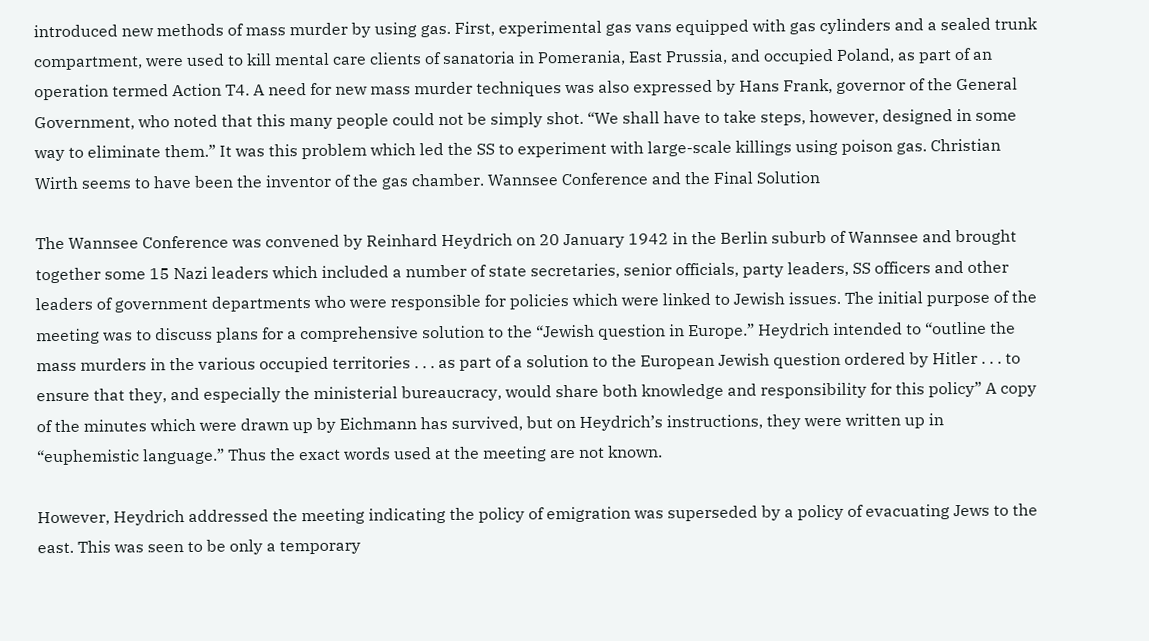introduced new methods of mass murder by using gas. First, experimental gas vans equipped with gas cylinders and a sealed trunk compartment, were used to kill mental care clients of sanatoria in Pomerania, East Prussia, and occupied Poland, as part of an operation termed Action T4. A need for new mass murder techniques was also expressed by Hans Frank, governor of the General Government, who noted that this many people could not be simply shot. “We shall have to take steps, however, designed in some way to eliminate them.” It was this problem which led the SS to experiment with large-scale killings using poison gas. Christian Wirth seems to have been the inventor of the gas chamber. Wannsee Conference and the Final Solution

The Wannsee Conference was convened by Reinhard Heydrich on 20 January 1942 in the Berlin suburb of Wannsee and brought together some 15 Nazi leaders which included a number of state secretaries, senior officials, party leaders, SS officers and other leaders of government departments who were responsible for policies which were linked to Jewish issues. The initial purpose of the meeting was to discuss plans for a comprehensive solution to the “Jewish question in Europe.” Heydrich intended to “outline the mass murders in the various occupied territories . . . as part of a solution to the European Jewish question ordered by Hitler . . . to ensure that they, and especially the ministerial bureaucracy, would share both knowledge and responsibility for this policy” A copy of the minutes which were drawn up by Eichmann has survived, but on Heydrich’s instructions, they were written up in “euphemistic language.” Thus the exact words used at the meeting are not known.

However, Heydrich addressed the meeting indicating the policy of emigration was superseded by a policy of evacuating Jews to the east. This was seen to be only a temporary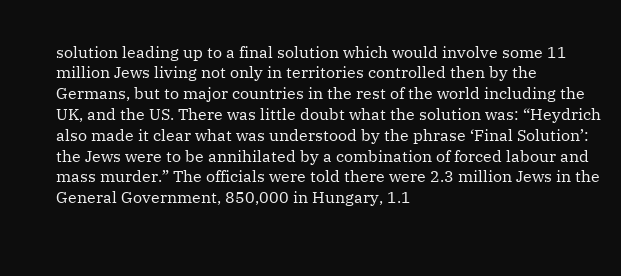solution leading up to a final solution which would involve some 11 million Jews living not only in territories controlled then by the Germans, but to major countries in the rest of the world including the UK, and the US. There was little doubt what the solution was: “Heydrich also made it clear what was understood by the phrase ‘Final Solution’: the Jews were to be annihilated by a combination of forced labour and mass murder.” The officials were told there were 2.3 million Jews in the General Government, 850,000 in Hungary, 1.1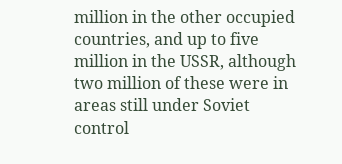million in the other occupied countries, and up to five million in the USSR, although two million of these were in areas still under Soviet control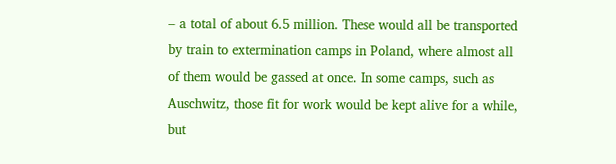– a total of about 6.5 million. These would all be transported by train to extermination camps in Poland, where almost all of them would be gassed at once. In some camps, such as Auschwitz, those fit for work would be kept alive for a while, but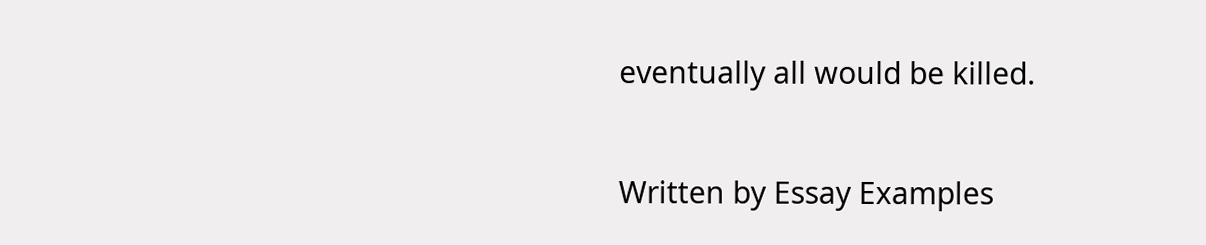eventually all would be killed.

Written by Essay Examples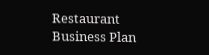Restaurant Business Plan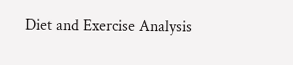Diet and Exercise Analysis